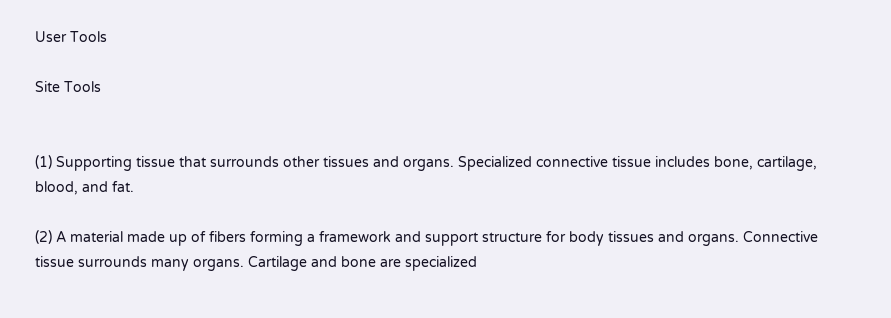User Tools

Site Tools


(1) Supporting tissue that surrounds other tissues and organs. Specialized connective tissue includes bone, cartilage, blood, and fat.

(2) A material made up of fibers forming a framework and support structure for body tissues and organs. Connective tissue surrounds many organs. Cartilage and bone are specialized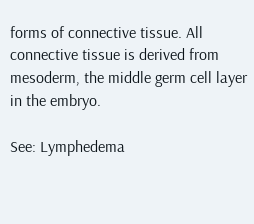forms of connective tissue. All connective tissue is derived from mesoderm, the middle germ cell layer in the embryo.

See: Lymphedema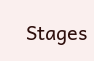Stages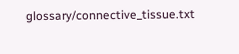glossary/connective_tissue.txt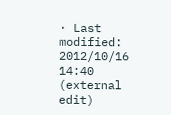· Last modified: 2012/10/16 14:40 (external edit)